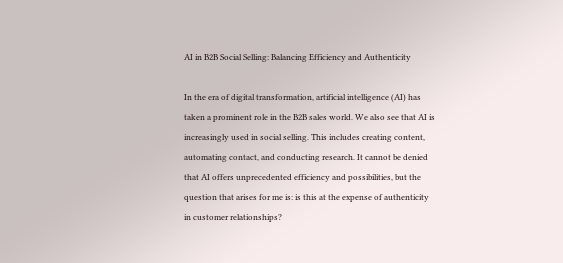AI in B2B Social Selling: Balancing Efficiency and Authenticity

In the era of digital transformation, artificial intelligence (AI) has taken a prominent role in the B2B sales world. We also see that AI is increasingly used in social selling. This includes creating content, automating contact, and conducting research. It cannot be denied that AI offers unprecedented efficiency and possibilities, but the question that arises for me is: is this at the expense of authenticity in customer relationships?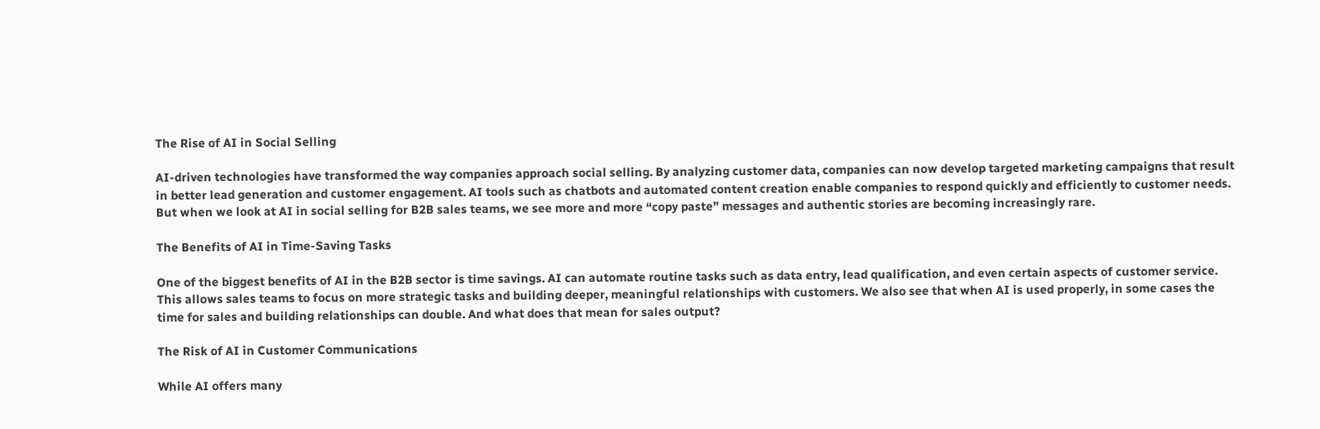The Rise of AI in Social Selling

AI-driven technologies have transformed the way companies approach social selling. By analyzing customer data, companies can now develop targeted marketing campaigns that result in better lead generation and customer engagement. AI tools such as chatbots and automated content creation enable companies to respond quickly and efficiently to customer needs. But when we look at AI in social selling for B2B sales teams, we see more and more “copy paste” messages and authentic stories are becoming increasingly rare.

The Benefits of AI in Time-Saving Tasks

One of the biggest benefits of AI in the B2B sector is time savings. AI can automate routine tasks such as data entry, lead qualification, and even certain aspects of customer service. This allows sales teams to focus on more strategic tasks and building deeper, meaningful relationships with customers. We also see that when AI is used properly, in some cases the time for sales and building relationships can double. And what does that mean for sales output?

The Risk of AI in Customer Communications

While AI offers many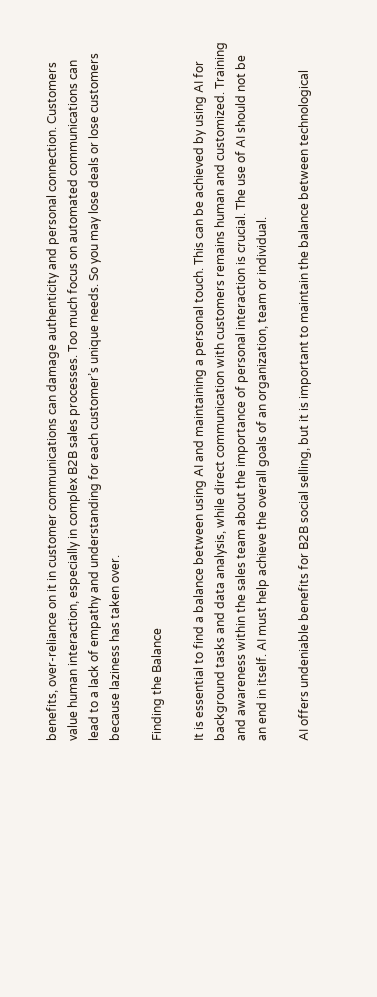benefits, over-reliance on it in customer communications can damage authenticity and personal connection. Customers value human interaction, especially in complex B2B sales processes. Too much focus on automated communications can lead to a lack of empathy and understanding for each customer’s unique needs. So you may lose deals or lose customers because laziness has taken over.

Finding the Balance

It is essential to find a balance between using AI and maintaining a personal touch. This can be achieved by using AI for background tasks and data analysis, while direct communication with customers remains human and customized. Training and awareness within the sales team about the importance of personal interaction is crucial. The use of AI should not be an end in itself. AI must help achieve the overall goals of an organization, team or individual.

AI offers undeniable benefits for B2B social selling, but it is important to maintain the balance between technological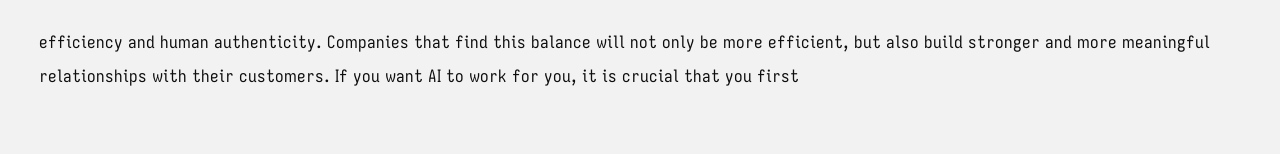efficiency and human authenticity. Companies that find this balance will not only be more efficient, but also build stronger and more meaningful relationships with their customers. If you want AI to work for you, it is crucial that you first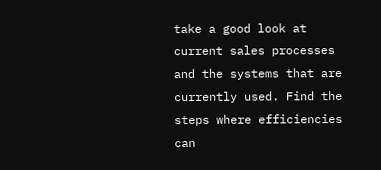take a good look at current sales processes and the systems that are currently used. Find the steps where efficiencies can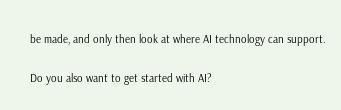be made, and only then look at where AI technology can support.

Do you also want to get started with AI?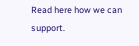Read here how we can support.